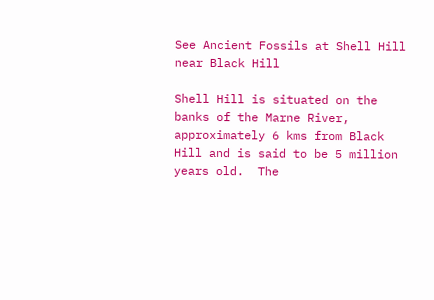See Ancient Fossils at Shell Hill near Black Hill

Shell Hill is situated on the banks of the Marne River, approximately 6 kms from Black Hill and is said to be 5 million years old.  The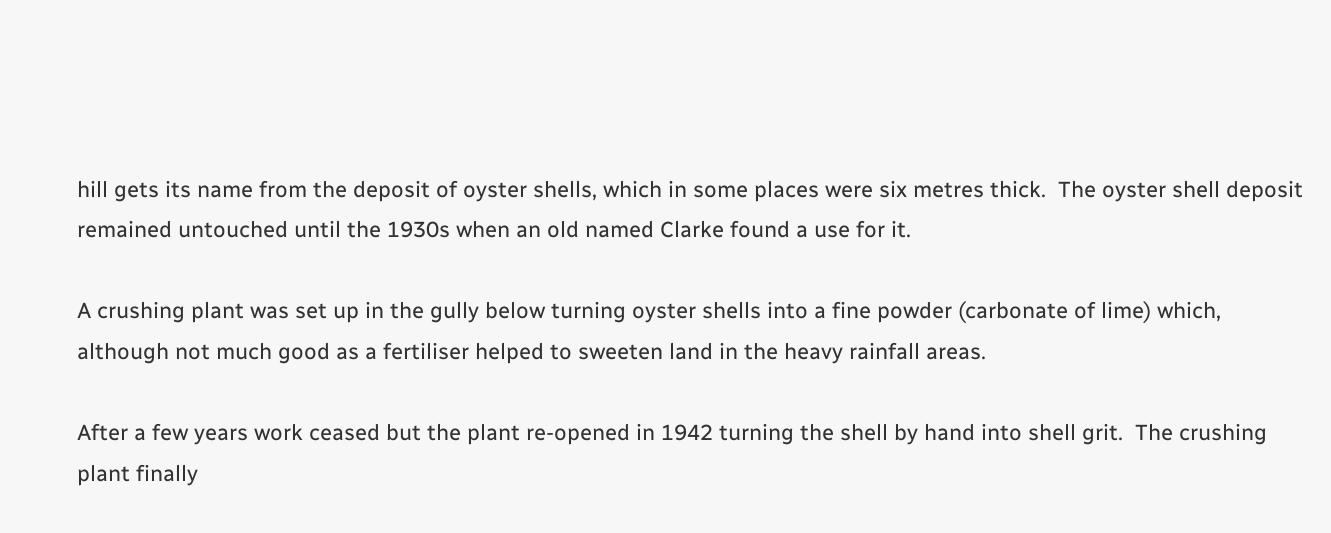hill gets its name from the deposit of oyster shells, which in some places were six metres thick.  The oyster shell deposit remained untouched until the 1930s when an old named Clarke found a use for it.

A crushing plant was set up in the gully below turning oyster shells into a fine powder (carbonate of lime) which, although not much good as a fertiliser helped to sweeten land in the heavy rainfall areas.

After a few years work ceased but the plant re-opened in 1942 turning the shell by hand into shell grit.  The crushing plant finally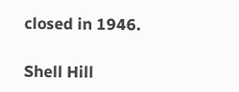closed in 1946.

Shell Hill